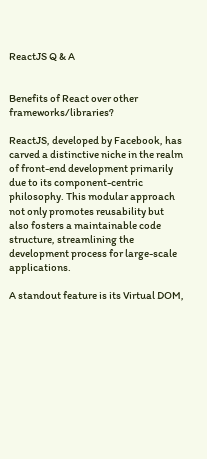ReactJS Q & A


Benefits of React over other frameworks/libraries?

ReactJS, developed by Facebook, has carved a distinctive niche in the realm of front-end development primarily due to its component-centric philosophy. This modular approach not only promotes reusability but also fosters a maintainable code structure, streamlining the development process for large-scale applications.

A standout feature is its Virtual DOM,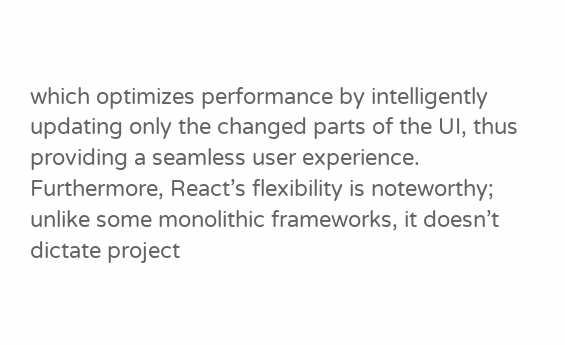which optimizes performance by intelligently updating only the changed parts of the UI, thus providing a seamless user experience. Furthermore, React’s flexibility is noteworthy; unlike some monolithic frameworks, it doesn’t dictate project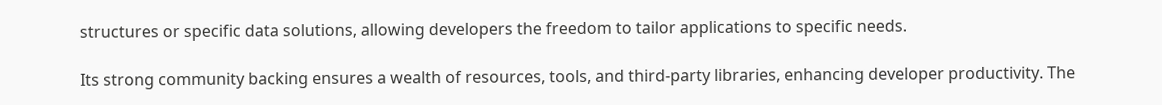structures or specific data solutions, allowing developers the freedom to tailor applications to specific needs.

Its strong community backing ensures a wealth of resources, tools, and third-party libraries, enhancing developer productivity. The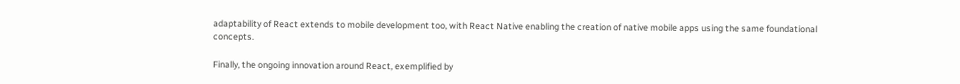adaptability of React extends to mobile development too, with React Native enabling the creation of native mobile apps using the same foundational concepts.

Finally, the ongoing innovation around React, exemplified by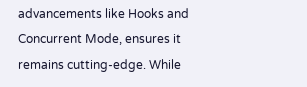advancements like Hooks and Concurrent Mode, ensures it remains cutting-edge. While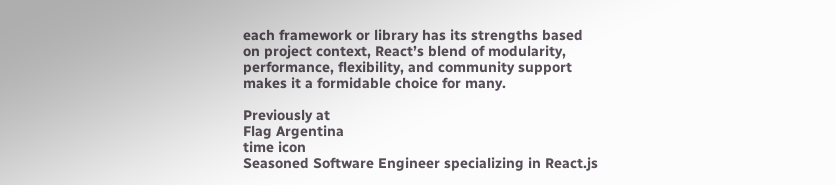each framework or library has its strengths based on project context, React’s blend of modularity, performance, flexibility, and community support makes it a formidable choice for many.

Previously at
Flag Argentina
time icon
Seasoned Software Engineer specializing in React.js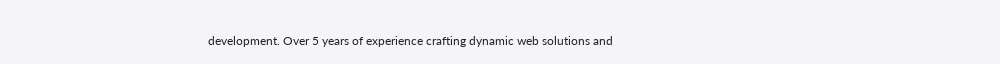development. Over 5 years of experience crafting dynamic web solutions and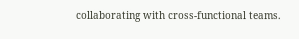collaborating with cross-functional teams.